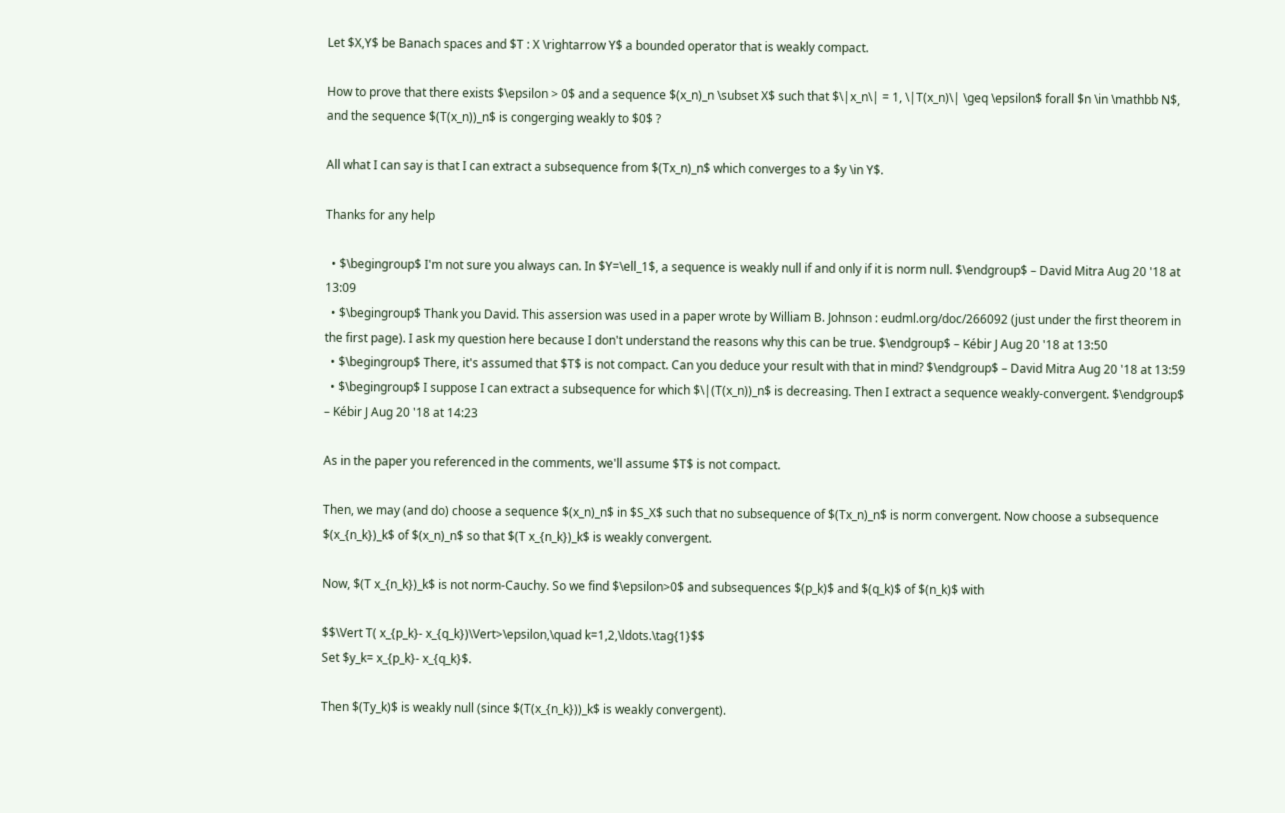Let $X,Y$ be Banach spaces and $T : X \rightarrow Y$ a bounded operator that is weakly compact.

How to prove that there exists $\epsilon > 0$ and a sequence $(x_n)_n \subset X$ such that $\|x_n\| = 1, \|T(x_n)\| \geq \epsilon$ forall $n \in \mathbb N$, and the sequence $(T(x_n))_n$ is congerging weakly to $0$ ?

All what I can say is that I can extract a subsequence from $(Tx_n)_n$ which converges to a $y \in Y$.

Thanks for any help

  • $\begingroup$ I'm not sure you always can. In $Y=\ell_1$, a sequence is weakly null if and only if it is norm null. $\endgroup$ – David Mitra Aug 20 '18 at 13:09
  • $\begingroup$ Thank you David. This assersion was used in a paper wrote by William B. Johnson : eudml.org/doc/266092 (just under the first theorem in the first page). I ask my question here because I don't understand the reasons why this can be true. $\endgroup$ – Kébir J Aug 20 '18 at 13:50
  • $\begingroup$ There, it's assumed that $T$ is not compact. Can you deduce your result with that in mind? $\endgroup$ – David Mitra Aug 20 '18 at 13:59
  • $\begingroup$ I suppose I can extract a subsequence for which $\|(T(x_n))_n$ is decreasing. Then I extract a sequence weakly-convergent. $\endgroup$ – Kébir J Aug 20 '18 at 14:23

As in the paper you referenced in the comments, we'll assume $T$ is not compact.

Then, we may (and do) choose a sequence $(x_n)_n$ in $S_X$ such that no subsequence of $(Tx_n)_n$ is norm convergent. Now choose a subsequence $(x_{n_k})_k$ of $(x_n)_n$ so that $(T x_{n_k})_k$ is weakly convergent.

Now, $(T x_{n_k})_k$ is not norm-Cauchy. So we find $\epsilon>0$ and subsequences $(p_k)$ and $(q_k)$ of $(n_k)$ with

$$\Vert T( x_{p_k}- x_{q_k})\Vert>\epsilon,\quad k=1,2,\ldots.\tag{1}$$
Set $y_k= x_{p_k}- x_{q_k}$.

Then $(Ty_k)$ is weakly null (since $(T(x_{n_k}))_k$ is weakly convergent).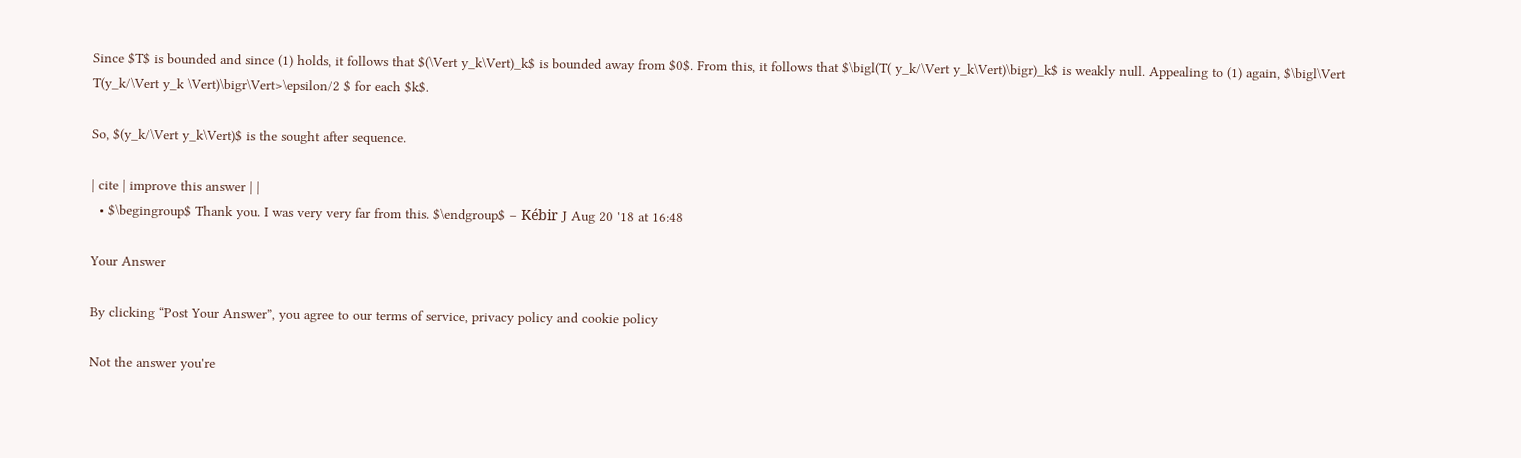Since $T$ is bounded and since (1) holds, it follows that $(\Vert y_k\Vert)_k$ is bounded away from $0$. From this, it follows that $\bigl(T( y_k/\Vert y_k\Vert)\bigr)_k$ is weakly null. Appealing to (1) again, $\bigl\Vert T(y_k/\Vert y_k \Vert)\bigr\Vert>\epsilon/2 $ for each $k$.

So, $(y_k/\Vert y_k\Vert)$ is the sought after sequence.

| cite | improve this answer | |
  • $\begingroup$ Thank you. I was very very far from this. $\endgroup$ – Kébir J Aug 20 '18 at 16:48

Your Answer

By clicking “Post Your Answer”, you agree to our terms of service, privacy policy and cookie policy

Not the answer you're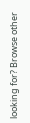looking for? Browse other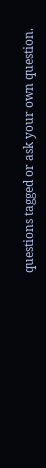questions tagged or ask your own question.